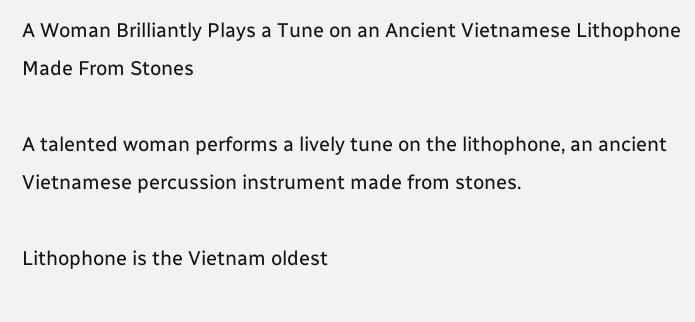A Woman Brilliantly Plays a Tune on an Ancient Vietnamese Lithophone Made From Stones

A talented woman performs a lively tune on the lithophone, an ancient Vietnamese percussion instrument made from stones.

Lithophone is the Vietnam oldest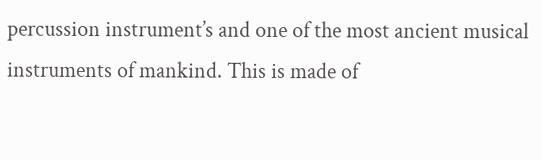percussion instrument’s and one of the most ancient musical instruments of mankind. This is made of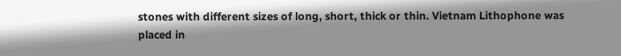stones with different sizes of long, short, thick or thin. Vietnam Lithophone was placed in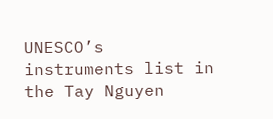UNESCO’s instruments list in the Tay Nguyen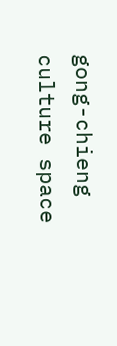gong-chieng culture space